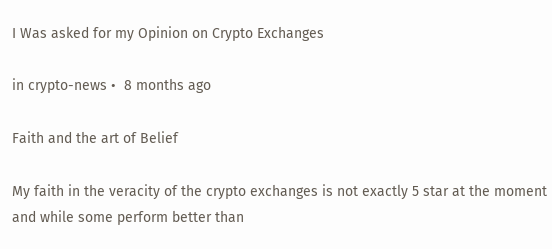I Was asked for my Opinion on Crypto Exchanges

in crypto-news •  8 months ago

Faith and the art of Belief

My faith in the veracity of the crypto exchanges is not exactly 5 star at the moment and while some perform better than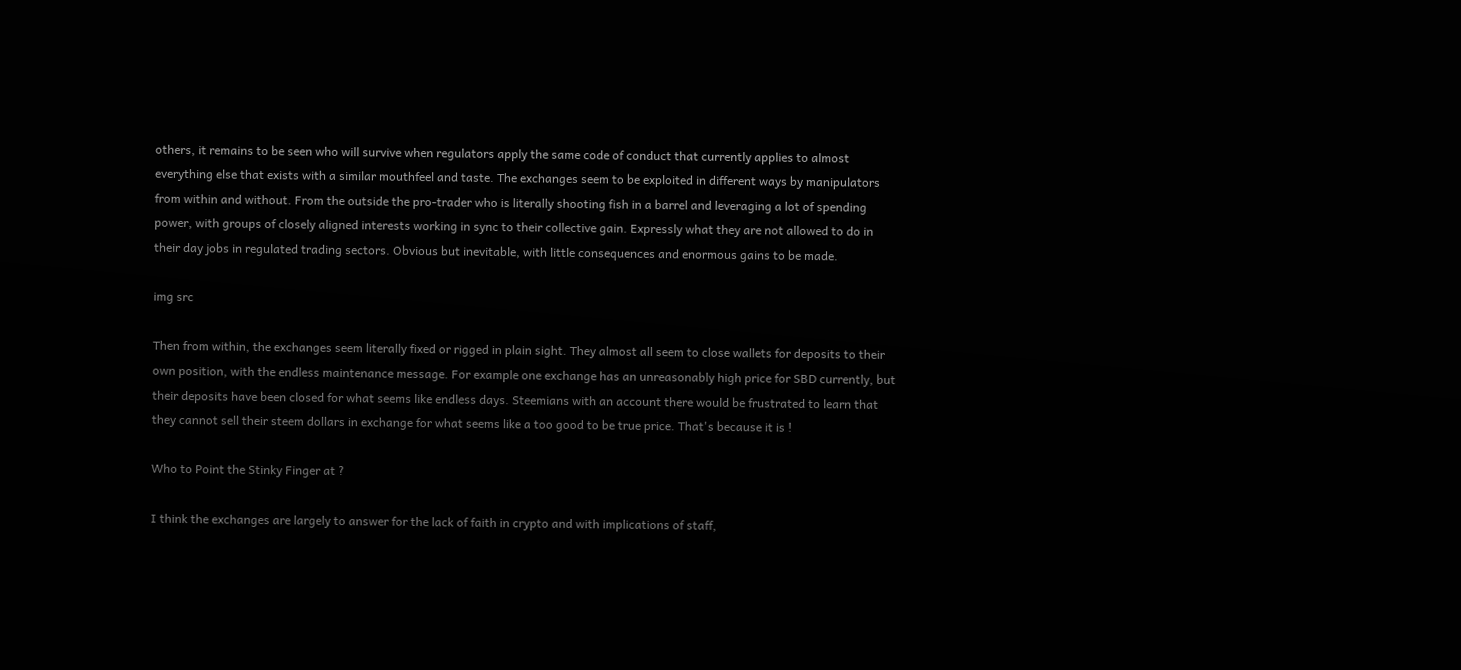others, it remains to be seen who will survive when regulators apply the same code of conduct that currently applies to almost everything else that exists with a similar mouthfeel and taste. The exchanges seem to be exploited in different ways by manipulators from within and without. From the outside the pro-trader who is literally shooting fish in a barrel and leveraging a lot of spending power, with groups of closely aligned interests working in sync to their collective gain. Expressly what they are not allowed to do in their day jobs in regulated trading sectors. Obvious but inevitable, with little consequences and enormous gains to be made.

img src

Then from within, the exchanges seem literally fixed or rigged in plain sight. They almost all seem to close wallets for deposits to their own position, with the endless maintenance message. For example one exchange has an unreasonably high price for SBD currently, but their deposits have been closed for what seems like endless days. Steemians with an account there would be frustrated to learn that they cannot sell their steem dollars in exchange for what seems like a too good to be true price. That's because it is !

Who to Point the Stinky Finger at ?

I think the exchanges are largely to answer for the lack of faith in crypto and with implications of staff,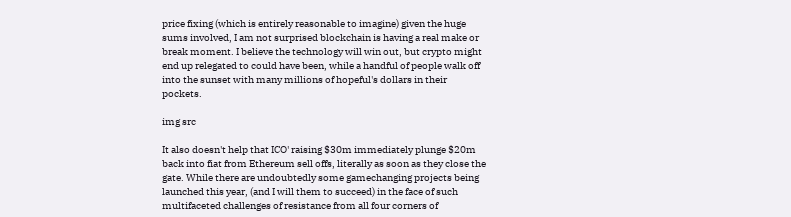price fixing (which is entirely reasonable to imagine) given the huge sums involved, I am not surprised blockchain is having a real make or break moment. I believe the technology will win out, but crypto might end up relegated to could have been, while a handful of people walk off into the sunset with many millions of hopeful's dollars in their pockets.

img src

It also doesn't help that ICO' raising $30m immediately plunge $20m back into fiat from Ethereum sell offs, literally as soon as they close the gate. While there are undoubtedly some gamechanging projects being launched this year, (and I will them to succeed) in the face of such multifaceted challenges of resistance from all four corners of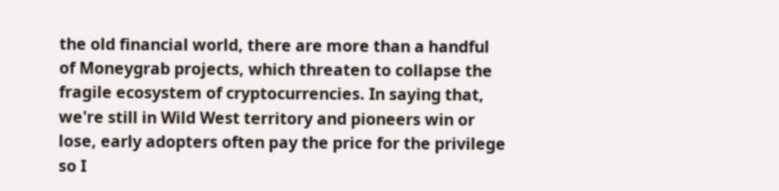the old financial world, there are more than a handful of Moneygrab projects, which threaten to collapse the fragile ecosystem of cryptocurrencies. In saying that, we're still in Wild West territory and pioneers win or lose, early adopters often pay the price for the privilege so I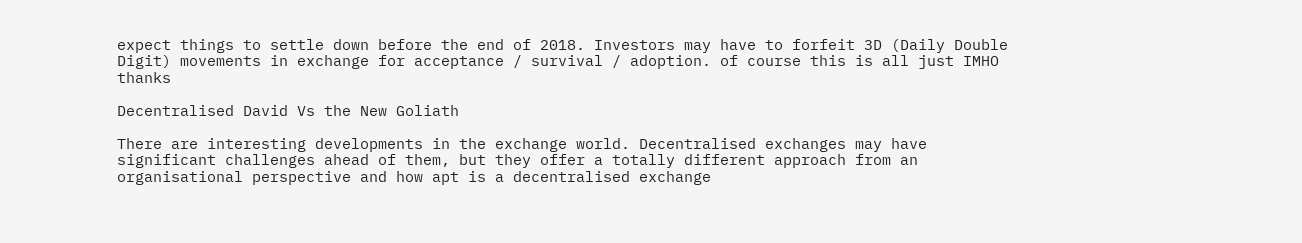expect things to settle down before the end of 2018. Investors may have to forfeit 3D (Daily Double Digit) movements in exchange for acceptance / survival / adoption. of course this is all just IMHO thanks

Decentralised David Vs the New Goliath

There are interesting developments in the exchange world. Decentralised exchanges may have significant challenges ahead of them, but they offer a totally different approach from an organisational perspective and how apt is a decentralised exchange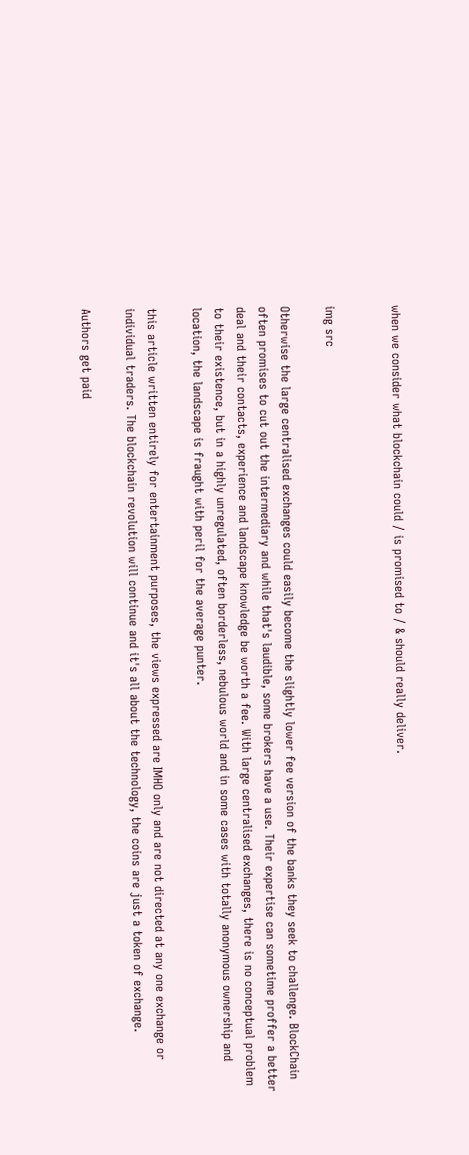when we consider what blockchain could / is promised to / & should really deliver.


img src

Otherwise the large centralised exchanges could easily become the slightly lower fee version of the banks they seek to challenge. BlockChain often promises to cut out the intermediary and while that's laudible, some brokers have a use. Their expertise can sometime proffer a better deal and their contacts, experience and landscape knowledge be worth a fee. With large centralised exchanges, there is no conceptual problem to their existence, but in a highly unregulated, often borderless, nebulous world and in some cases with totally anonymous ownership and location, the landscape is fraught with peril for the average punter.

this article written entirely for entertainment purposes, the views expressed are IMHO only and are not directed at any one exchange or individual traders. The blockchain revolution will continue and it's all about the technology, the coins are just a token of exchange.

Authors get paid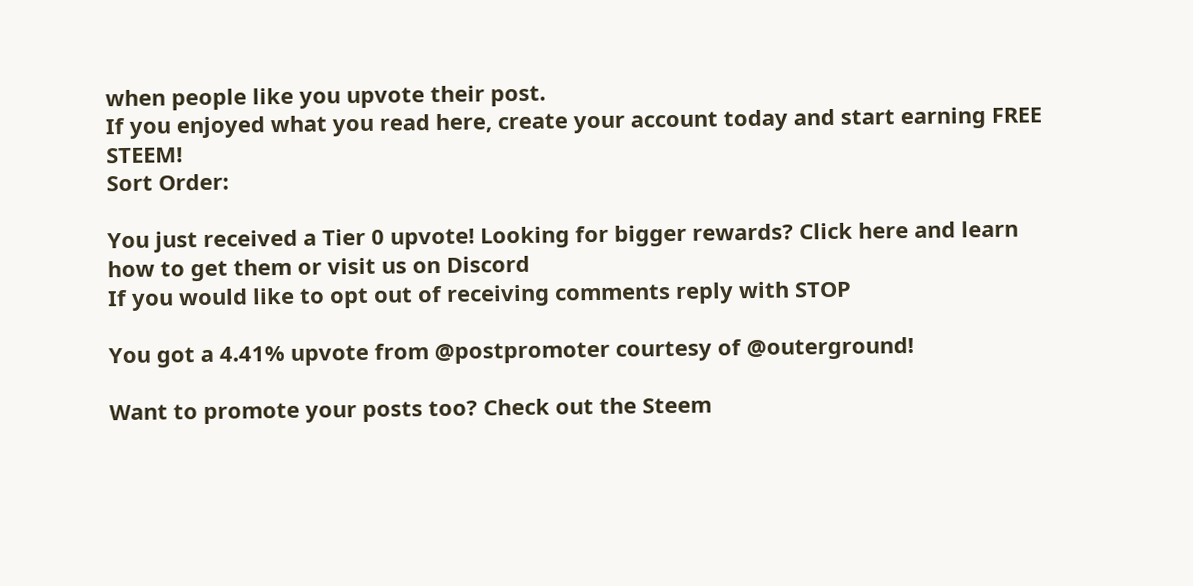when people like you upvote their post.
If you enjoyed what you read here, create your account today and start earning FREE STEEM!
Sort Order:

You just received a Tier 0 upvote! Looking for bigger rewards? Click here and learn how to get them or visit us on Discord
If you would like to opt out of receiving comments reply with STOP

You got a 4.41% upvote from @postpromoter courtesy of @outerground!

Want to promote your posts too? Check out the Steem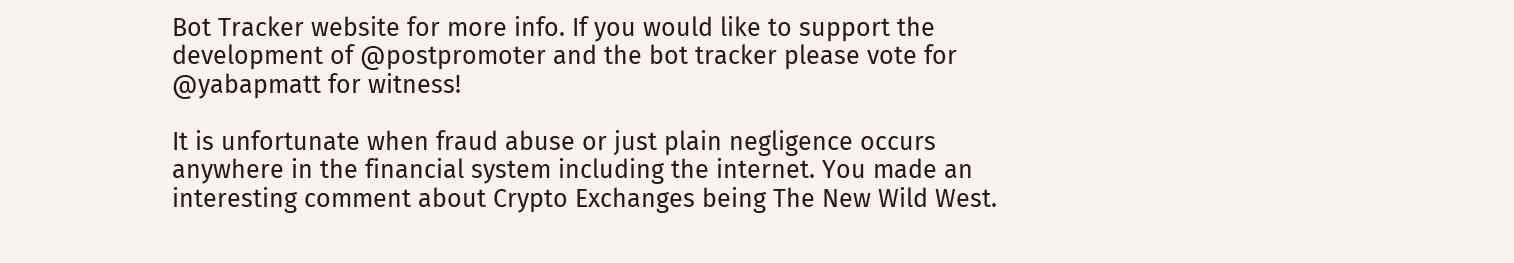Bot Tracker website for more info. If you would like to support the development of @postpromoter and the bot tracker please vote for @yabapmatt for witness!

It is unfortunate when fraud abuse or just plain negligence occurs anywhere in the financial system including the internet. You made an interesting comment about Crypto Exchanges being The New Wild West.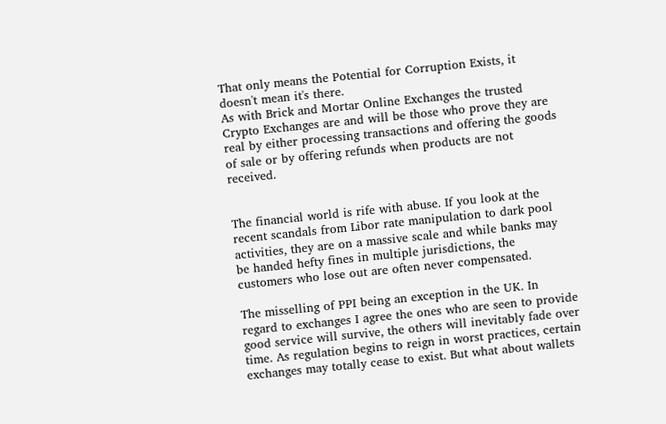That only means the Potential for Corruption Exists, it doesn't mean it's there.
As with Brick and Mortar Online Exchanges the trusted Crypto Exchanges are and will be those who prove they are real by either processing transactions and offering the goods of sale or by offering refunds when products are not received.


The financial world is rife with abuse. If you look at the recent scandals from Libor rate manipulation to dark pool activities, they are on a massive scale and while banks may be handed hefty fines in multiple jurisdictions, the customers who lose out are often never compensated.

The misselling of PPI being an exception in the UK. In regard to exchanges I agree the ones who are seen to provide good service will survive, the others will inevitably fade over time. As regulation begins to reign in worst practices, certain exchanges may totally cease to exist. But what about wallets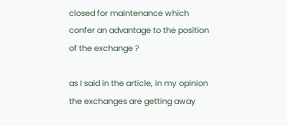closed for maintenance which confer an advantage to the position of the exchange ?

as I said in the article, in my opinion the exchanges are getting away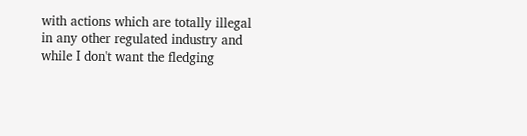with actions which are totally illegal in any other regulated industry and while I don't want the fledging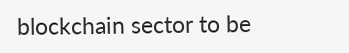blockchain sector to be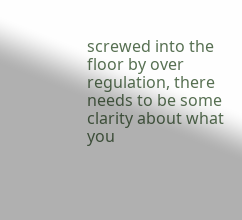screwed into the floor by over regulation, there needs to be some clarity about what you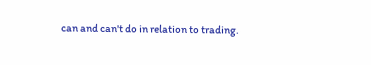can and can't do in relation to trading.